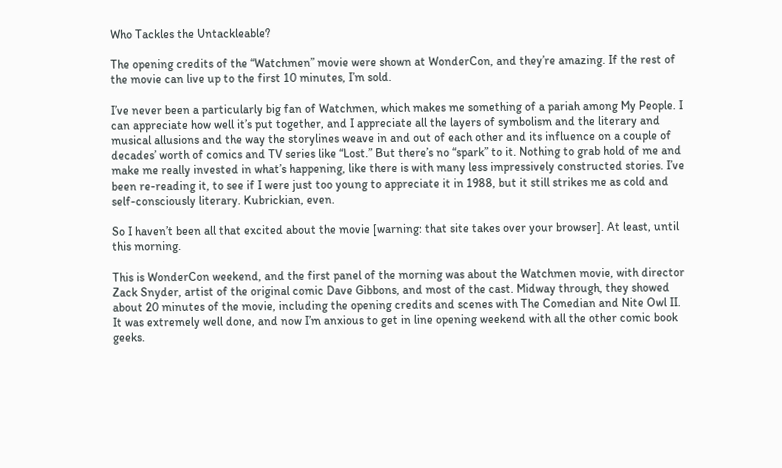Who Tackles the Untackleable?

The opening credits of the “Watchmen” movie were shown at WonderCon, and they’re amazing. If the rest of the movie can live up to the first 10 minutes, I’m sold.

I’ve never been a particularly big fan of Watchmen, which makes me something of a pariah among My People. I can appreciate how well it’s put together, and I appreciate all the layers of symbolism and the literary and musical allusions and the way the storylines weave in and out of each other and its influence on a couple of decades’ worth of comics and TV series like “Lost.” But there’s no “spark” to it. Nothing to grab hold of me and make me really invested in what’s happening, like there is with many less impressively constructed stories. I’ve been re-reading it, to see if I were just too young to appreciate it in 1988, but it still strikes me as cold and self-consciously literary. Kubrickian, even.

So I haven’t been all that excited about the movie [warning: that site takes over your browser]. At least, until this morning.

This is WonderCon weekend, and the first panel of the morning was about the Watchmen movie, with director Zack Snyder, artist of the original comic Dave Gibbons, and most of the cast. Midway through, they showed about 20 minutes of the movie, including the opening credits and scenes with The Comedian and Nite Owl II. It was extremely well done, and now I’m anxious to get in line opening weekend with all the other comic book geeks.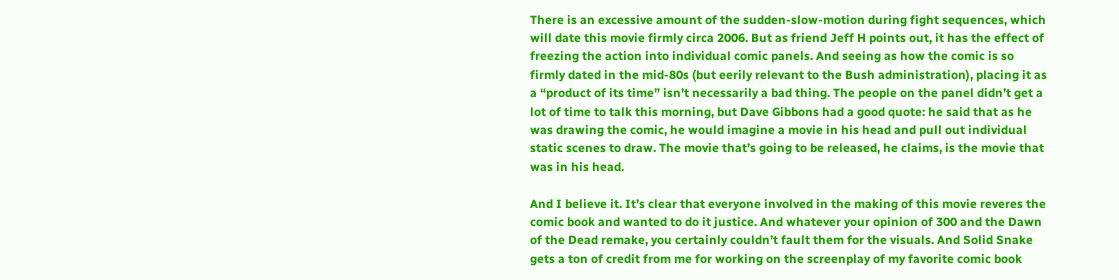There is an excessive amount of the sudden-slow-motion during fight sequences, which will date this movie firmly circa 2006. But as friend Jeff H points out, it has the effect of freezing the action into individual comic panels. And seeing as how the comic is so firmly dated in the mid-80s (but eerily relevant to the Bush administration), placing it as a “product of its time” isn’t necessarily a bad thing. The people on the panel didn’t get a lot of time to talk this morning, but Dave Gibbons had a good quote: he said that as he was drawing the comic, he would imagine a movie in his head and pull out individual static scenes to draw. The movie that’s going to be released, he claims, is the movie that was in his head.

And I believe it. It’s clear that everyone involved in the making of this movie reveres the comic book and wanted to do it justice. And whatever your opinion of 300 and the Dawn of the Dead remake, you certainly couldn’t fault them for the visuals. And Solid Snake gets a ton of credit from me for working on the screenplay of my favorite comic book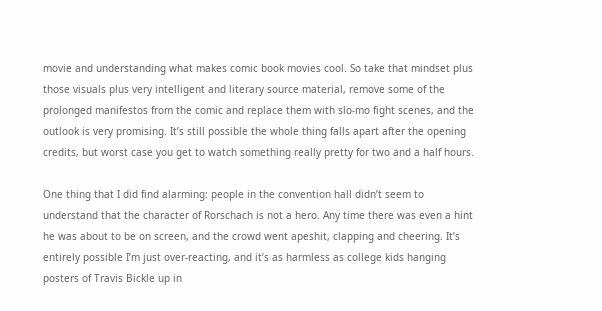movie and understanding what makes comic book movies cool. So take that mindset plus those visuals plus very intelligent and literary source material, remove some of the prolonged manifestos from the comic and replace them with slo-mo fight scenes, and the outlook is very promising. It’s still possible the whole thing falls apart after the opening credits, but worst case you get to watch something really pretty for two and a half hours.

One thing that I did find alarming: people in the convention hall didn’t seem to understand that the character of Rorschach is not a hero. Any time there was even a hint he was about to be on screen, and the crowd went apeshit, clapping and cheering. It’s entirely possible I’m just over-reacting, and it’s as harmless as college kids hanging posters of Travis Bickle up in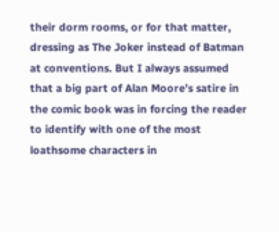their dorm rooms, or for that matter, dressing as The Joker instead of Batman at conventions. But I always assumed that a big part of Alan Moore’s satire in the comic book was in forcing the reader to identify with one of the most loathsome characters in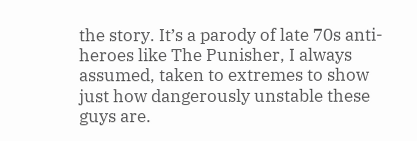the story. It’s a parody of late 70s anti-heroes like The Punisher, I always assumed, taken to extremes to show just how dangerously unstable these guys are.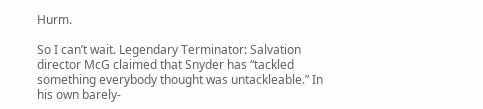Hurm.

So I can’t wait. Legendary Terminator: Salvation director McG claimed that Snyder has “tackled something everybody thought was untackleable.” In his own barely-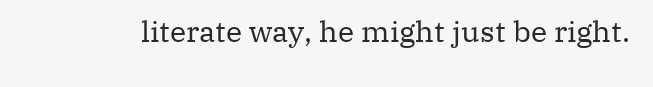literate way, he might just be right.